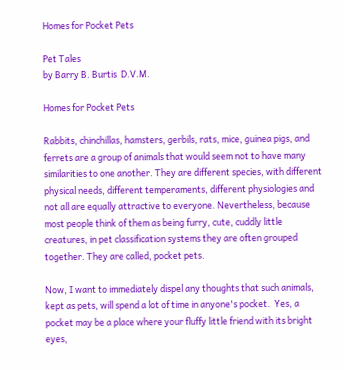Homes for Pocket Pets

Pet Tales
by Barry B. Burtis  D.V.M.

Homes for Pocket Pets

Rabbits, chinchillas, hamsters, gerbils, rats, mice, guinea pigs, and ferrets are a group of animals that would seem not to have many similarities to one another. They are different species, with different physical needs, different temperaments, different physiologies and not all are equally attractive to everyone. Nevertheless, because most people think of them as being furry, cute, cuddly little creatures, in pet classification systems they are often grouped together. They are called, pocket pets.

Now, I want to immediately dispel any thoughts that such animals, kept as pets, will spend a lot of time in anyone's pocket.  Yes, a pocket may be a place where your fluffy little friend with its bright eyes,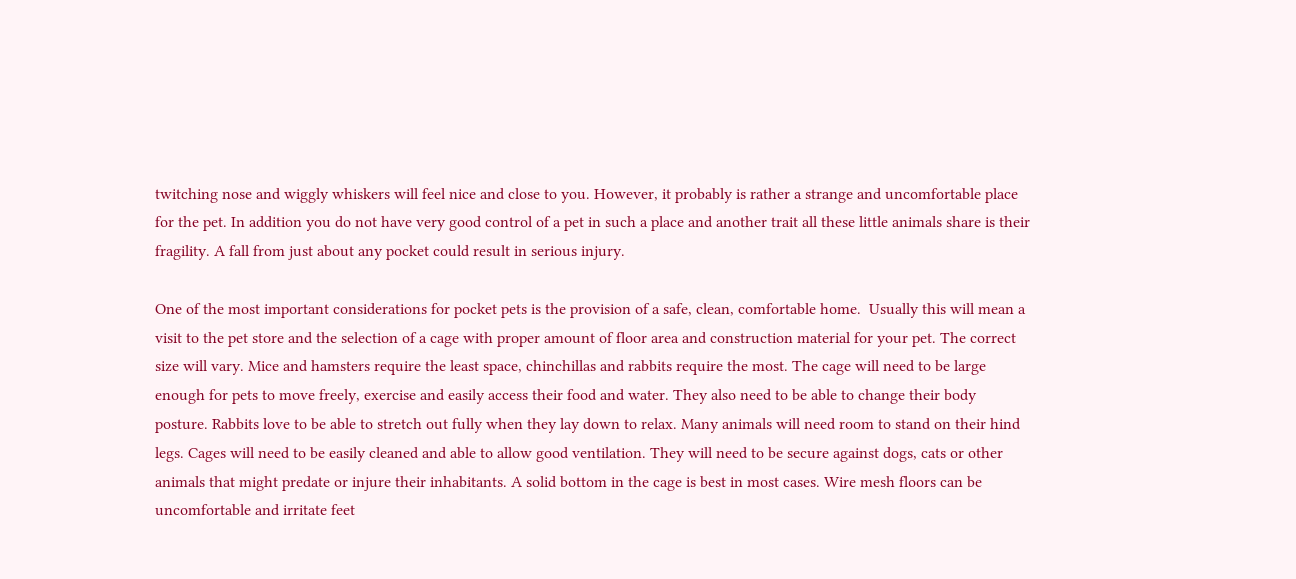twitching nose and wiggly whiskers will feel nice and close to you. However, it probably is rather a strange and uncomfortable place for the pet. In addition you do not have very good control of a pet in such a place and another trait all these little animals share is their fragility. A fall from just about any pocket could result in serious injury.

One of the most important considerations for pocket pets is the provision of a safe, clean, comfortable home.  Usually this will mean a visit to the pet store and the selection of a cage with proper amount of floor area and construction material for your pet. The correct size will vary. Mice and hamsters require the least space, chinchillas and rabbits require the most. The cage will need to be large enough for pets to move freely, exercise and easily access their food and water. They also need to be able to change their body posture. Rabbits love to be able to stretch out fully when they lay down to relax. Many animals will need room to stand on their hind legs. Cages will need to be easily cleaned and able to allow good ventilation. They will need to be secure against dogs, cats or other animals that might predate or injure their inhabitants. A solid bottom in the cage is best in most cases. Wire mesh floors can be uncomfortable and irritate feet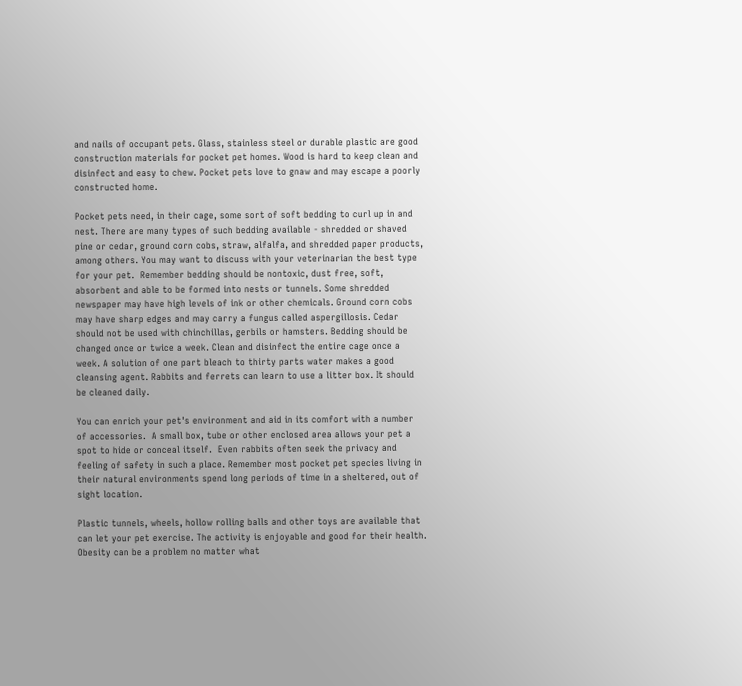and nails of occupant pets. Glass, stainless steel or durable plastic are good construction materials for pocket pet homes. Wood is hard to keep clean and disinfect and easy to chew. Pocket pets love to gnaw and may escape a poorly constructed home.

Pocket pets need, in their cage, some sort of soft bedding to curl up in and nest. There are many types of such bedding available - shredded or shaved pine or cedar, ground corn cobs, straw, alfalfa, and shredded paper products, among others. You may want to discuss with your veterinarian the best type for your pet.  Remember bedding should be nontoxic, dust free, soft, absorbent and able to be formed into nests or tunnels. Some shredded newspaper may have high levels of ink or other chemicals. Ground corn cobs may have sharp edges and may carry a fungus called aspergillosis. Cedar should not be used with chinchillas, gerbils or hamsters. Bedding should be changed once or twice a week. Clean and disinfect the entire cage once a week. A solution of one part bleach to thirty parts water makes a good cleansing agent. Rabbits and ferrets can learn to use a litter box. It should be cleaned daily.

You can enrich your pet's environment and aid in its comfort with a number of accessories.  A small box, tube or other enclosed area allows your pet a spot to hide or conceal itself.  Even rabbits often seek the privacy and feeling of safety in such a place. Remember most pocket pet species living in their natural environments spend long periods of time in a sheltered, out of sight location.

Plastic tunnels, wheels, hollow rolling balls and other toys are available that can let your pet exercise. The activity is enjoyable and good for their health. Obesity can be a problem no matter what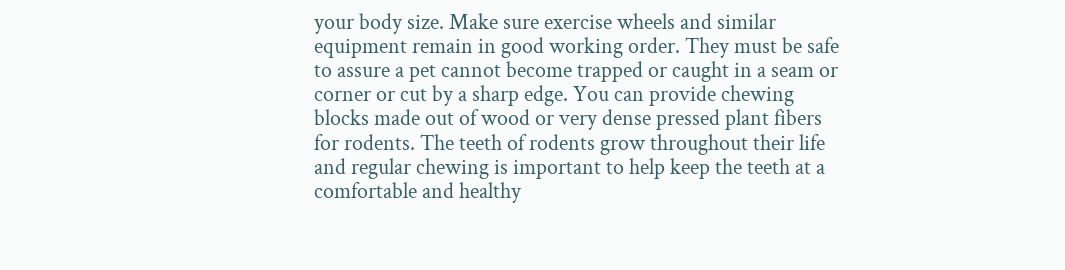your body size. Make sure exercise wheels and similar equipment remain in good working order. They must be safe to assure a pet cannot become trapped or caught in a seam or corner or cut by a sharp edge. You can provide chewing blocks made out of wood or very dense pressed plant fibers for rodents. The teeth of rodents grow throughout their life and regular chewing is important to help keep the teeth at a comfortable and healthy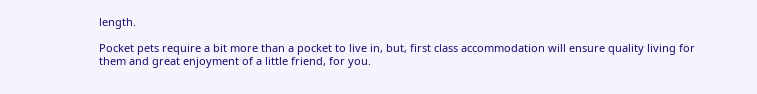length.

Pocket pets require a bit more than a pocket to live in, but, first class accommodation will ensure quality living for them and great enjoyment of a little friend, for you.